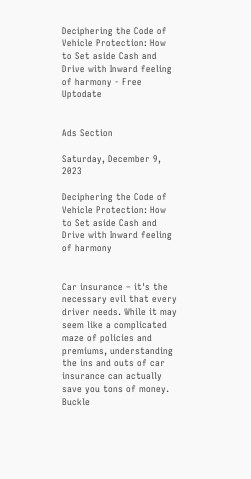Deciphering the Code of Vehicle Protection: How to Set aside Cash and Drive with Inward feeling of harmony - Free Uptodate


Ads Section

Saturday, December 9, 2023

Deciphering the Code of Vehicle Protection: How to Set aside Cash and Drive with Inward feeling of harmony


Car insurance – it's the necessary evil that every driver needs. While it may seem like a complicated maze of policies and premiums, understanding the ins and outs of car insurance can actually save you tons of money. Buckle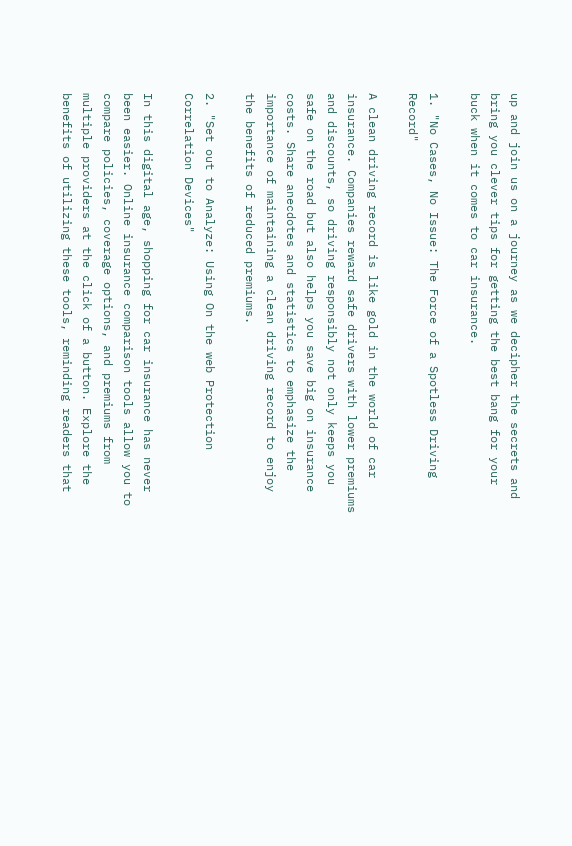up and join us on a journey as we decipher the secrets and bring you clever tips for getting the best bang for your buck when it comes to car insurance.

1. "No Cases, No Issue: The Force of a Spotless Driving Record"

A clean driving record is like gold in the world of car insurance. Companies reward safe drivers with lower premiums and discounts, so driving responsibly not only keeps you safe on the road but also helps you save big on insurance costs. Share anecdotes and statistics to emphasize the importance of maintaining a clean driving record to enjoy the benefits of reduced premiums.

2. "Set out to Analyze: Using On the web Protection Correlation Devices"

In this digital age, shopping for car insurance has never been easier. Online insurance comparison tools allow you to compare policies, coverage options, and premiums from multiple providers at the click of a button. Explore the benefits of utilizing these tools, reminding readers that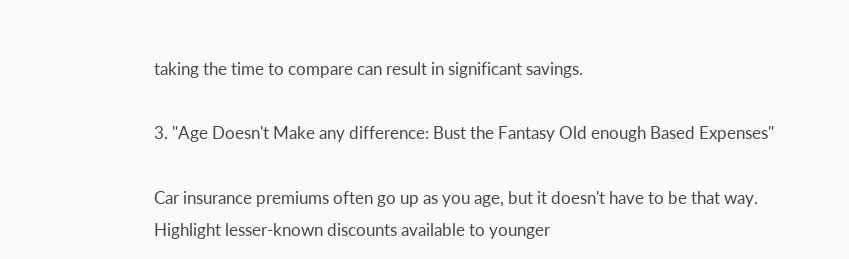taking the time to compare can result in significant savings.

3. "Age Doesn't Make any difference: Bust the Fantasy Old enough Based Expenses"

Car insurance premiums often go up as you age, but it doesn't have to be that way. Highlight lesser-known discounts available to younger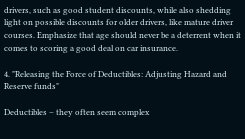drivers, such as good student discounts, while also shedding light on possible discounts for older drivers, like mature driver courses. Emphasize that age should never be a deterrent when it comes to scoring a good deal on car insurance.

4. "Releasing the Force of Deductibles: Adjusting Hazard and Reserve funds"

Deductibles – they often seem complex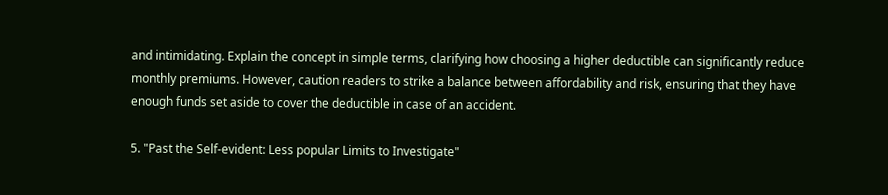and intimidating. Explain the concept in simple terms, clarifying how choosing a higher deductible can significantly reduce monthly premiums. However, caution readers to strike a balance between affordability and risk, ensuring that they have enough funds set aside to cover the deductible in case of an accident.

5. "Past the Self-evident: Less popular Limits to Investigate"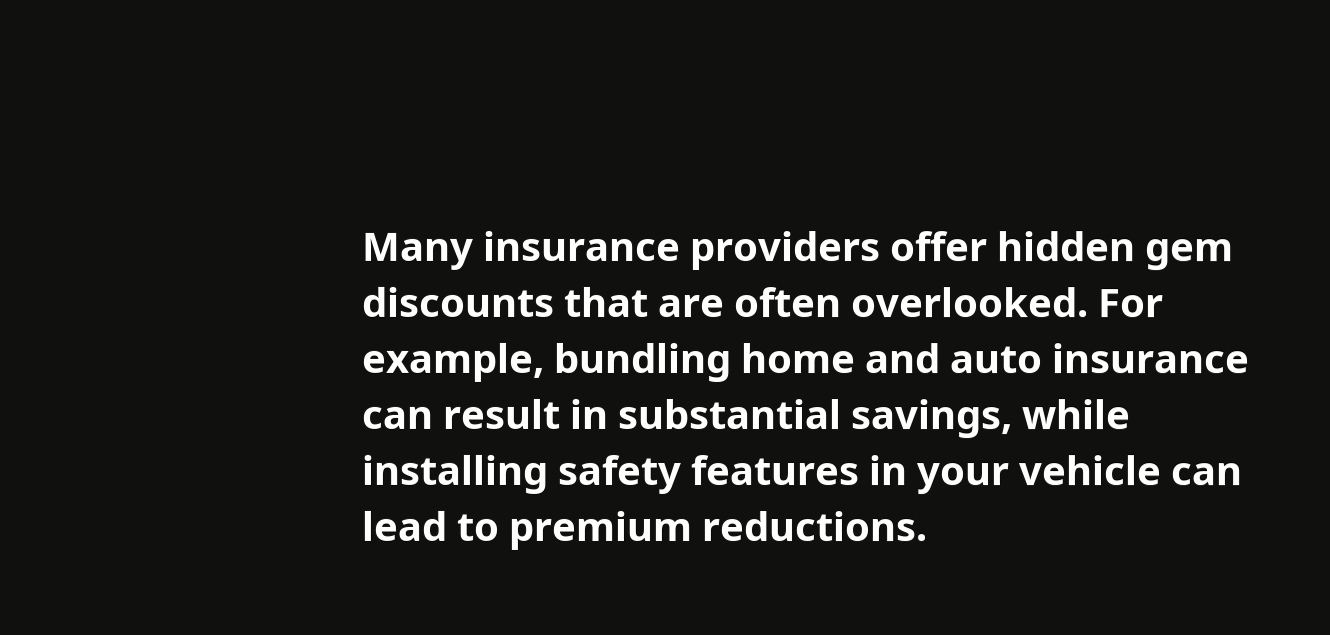Many insurance providers offer hidden gem discounts that are often overlooked. For example, bundling home and auto insurance can result in substantial savings, while installing safety features in your vehicle can lead to premium reductions.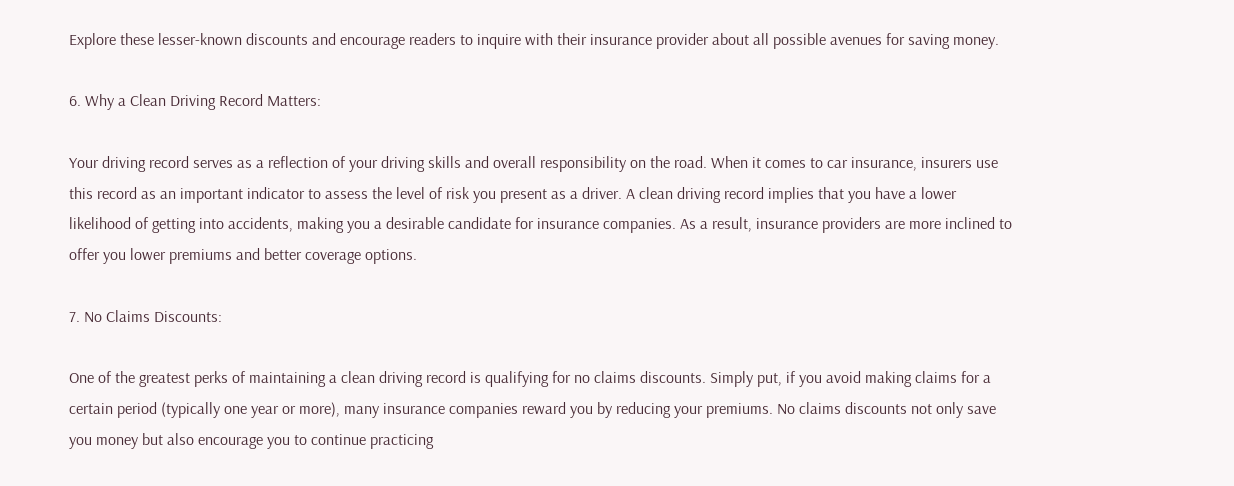Explore these lesser-known discounts and encourage readers to inquire with their insurance provider about all possible avenues for saving money.

6. Why a Clean Driving Record Matters:

Your driving record serves as a reflection of your driving skills and overall responsibility on the road. When it comes to car insurance, insurers use this record as an important indicator to assess the level of risk you present as a driver. A clean driving record implies that you have a lower likelihood of getting into accidents, making you a desirable candidate for insurance companies. As a result, insurance providers are more inclined to offer you lower premiums and better coverage options.

7. No Claims Discounts:

One of the greatest perks of maintaining a clean driving record is qualifying for no claims discounts. Simply put, if you avoid making claims for a certain period (typically one year or more), many insurance companies reward you by reducing your premiums. No claims discounts not only save you money but also encourage you to continue practicing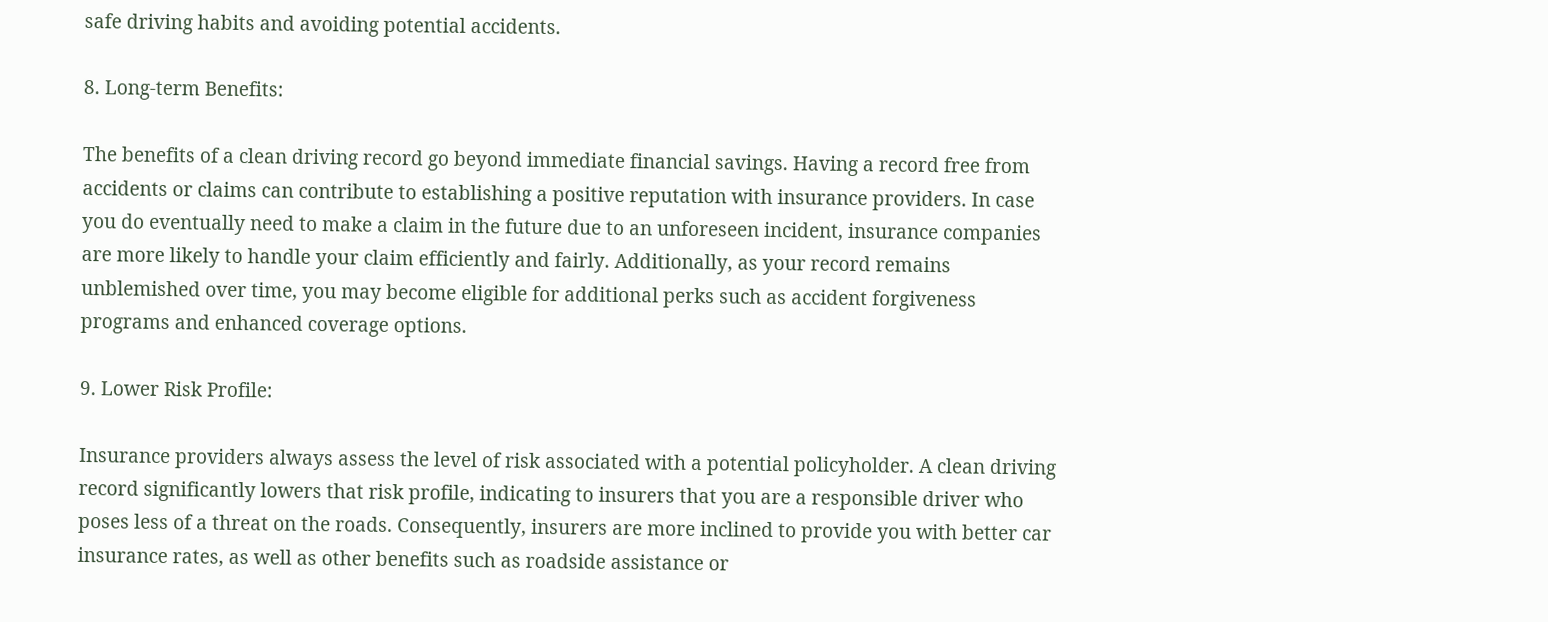safe driving habits and avoiding potential accidents.

8. Long-term Benefits:

The benefits of a clean driving record go beyond immediate financial savings. Having a record free from accidents or claims can contribute to establishing a positive reputation with insurance providers. In case you do eventually need to make a claim in the future due to an unforeseen incident, insurance companies are more likely to handle your claim efficiently and fairly. Additionally, as your record remains unblemished over time, you may become eligible for additional perks such as accident forgiveness programs and enhanced coverage options.

9. Lower Risk Profile:

Insurance providers always assess the level of risk associated with a potential policyholder. A clean driving record significantly lowers that risk profile, indicating to insurers that you are a responsible driver who poses less of a threat on the roads. Consequently, insurers are more inclined to provide you with better car insurance rates, as well as other benefits such as roadside assistance or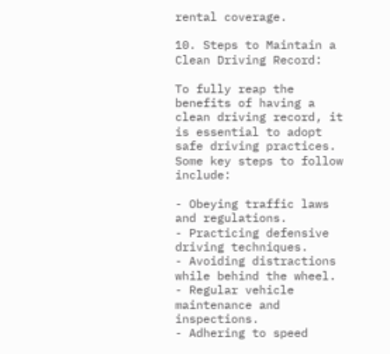rental coverage.

10. Steps to Maintain a Clean Driving Record:

To fully reap the benefits of having a clean driving record, it is essential to adopt safe driving practices. Some key steps to follow include:

- Obeying traffic laws and regulations.
- Practicing defensive driving techniques.
- Avoiding distractions while behind the wheel.
- Regular vehicle maintenance and inspections.
- Adhering to speed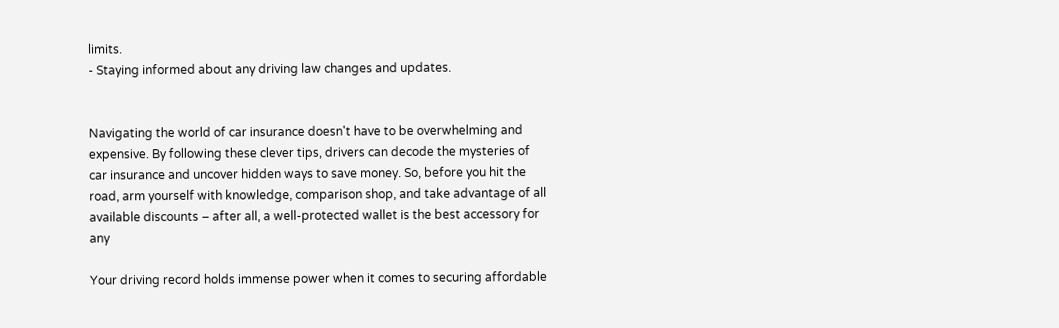limits.
- Staying informed about any driving law changes and updates.


Navigating the world of car insurance doesn't have to be overwhelming and expensive. By following these clever tips, drivers can decode the mysteries of car insurance and uncover hidden ways to save money. So, before you hit the road, arm yourself with knowledge, comparison shop, and take advantage of all available discounts – after all, a well-protected wallet is the best accessory for any

Your driving record holds immense power when it comes to securing affordable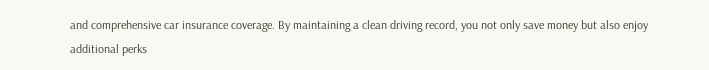and comprehensive car insurance coverage. By maintaining a clean driving record, you not only save money but also enjoy additional perks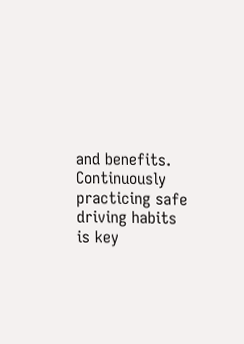and benefits. Continuously practicing safe driving habits is key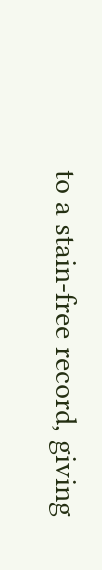to a stain-free record, giving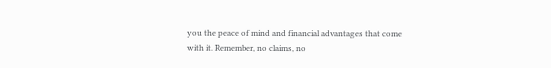you the peace of mind and financial advantages that come with it. Remember, no claims, no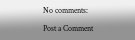No comments:

Post a Comment